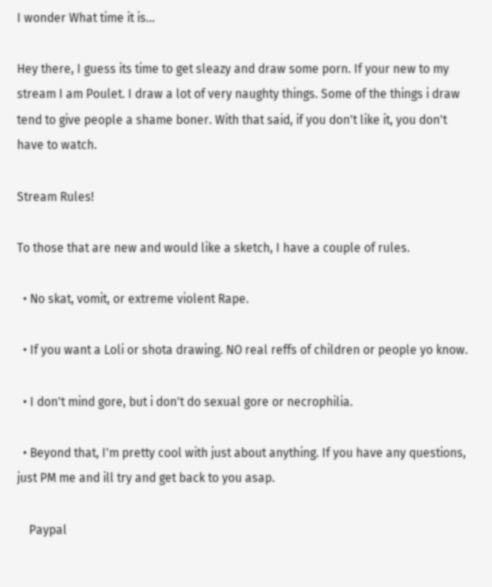I wonder What time it is...

Hey there, I guess its time to get sleazy and draw some porn. If your new to my stream I am Poulet. I draw a lot of very naughty things. Some of the things i draw tend to give people a shame boner. With that said, if you don't like it, you don't have to watch.

Stream Rules!

To those that are new and would like a sketch, I have a couple of rules.

  • No skat, vomit, or extreme violent Rape.

  • If you want a Loli or shota drawing. NO real reffs of children or people yo know.

  • I don't mind gore, but i don't do sexual gore or necrophilia.

  • Beyond that, I'm pretty cool with just about anything. If you have any questions, just PM me and ill try and get back to you asap.

    Paypal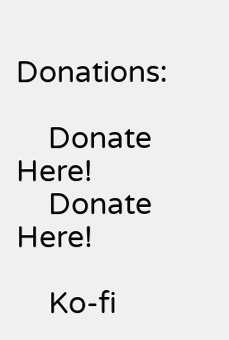Donations:

    Donate Here!
    Donate Here!

    Ko-fi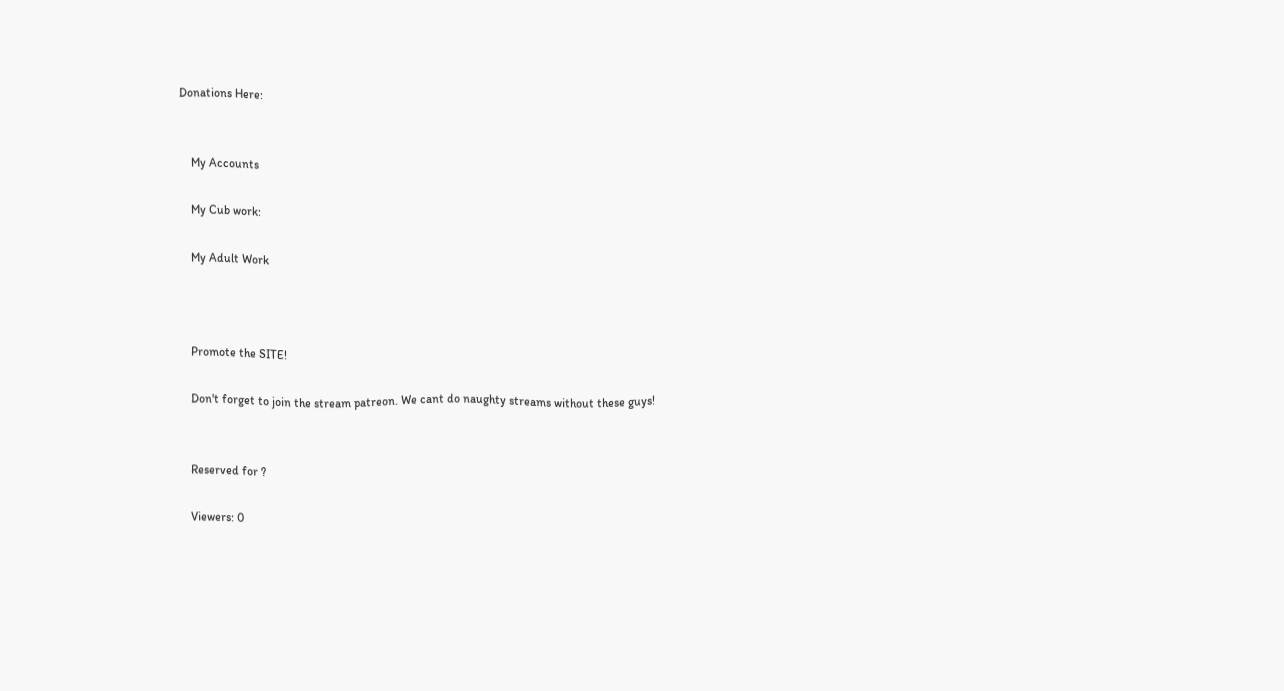Donations Here:


    My Accounts

    My Cub work:

    My Adult Work



    Promote the SITE!

    Don't forget to join the stream patreon. We cant do naughty streams without these guys!


    Reserved for ?

    Viewers: 0